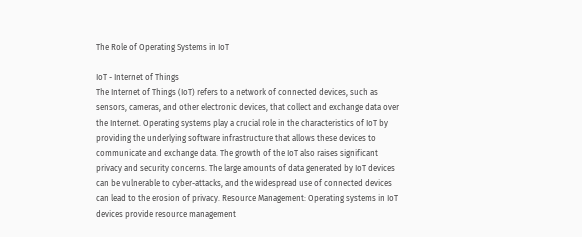The Role of Operating Systems in IoT

IoT - Internet of Things
The Internet of Things (IoT) refers to a network of connected devices, such as sensors, cameras, and other electronic devices, that collect and exchange data over the Internet. Operating systems play a crucial role in the characteristics of IoT by providing the underlying software infrastructure that allows these devices to communicate and exchange data. The growth of the IoT also raises significant privacy and security concerns. The large amounts of data generated by IoT devices can be vulnerable to cyber-attacks, and the widespread use of connected devices can lead to the erosion of privacy. Resource Management: Operating systems in IoT devices provide resource management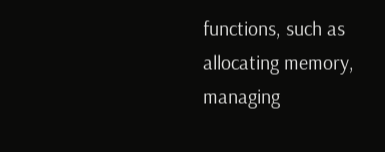functions, such as allocating memory, managing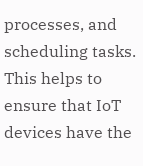processes, and scheduling tasks. This helps to ensure that IoT devices have the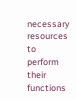necessary resources to perform their functions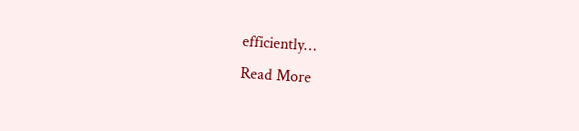efficiently…
Read More